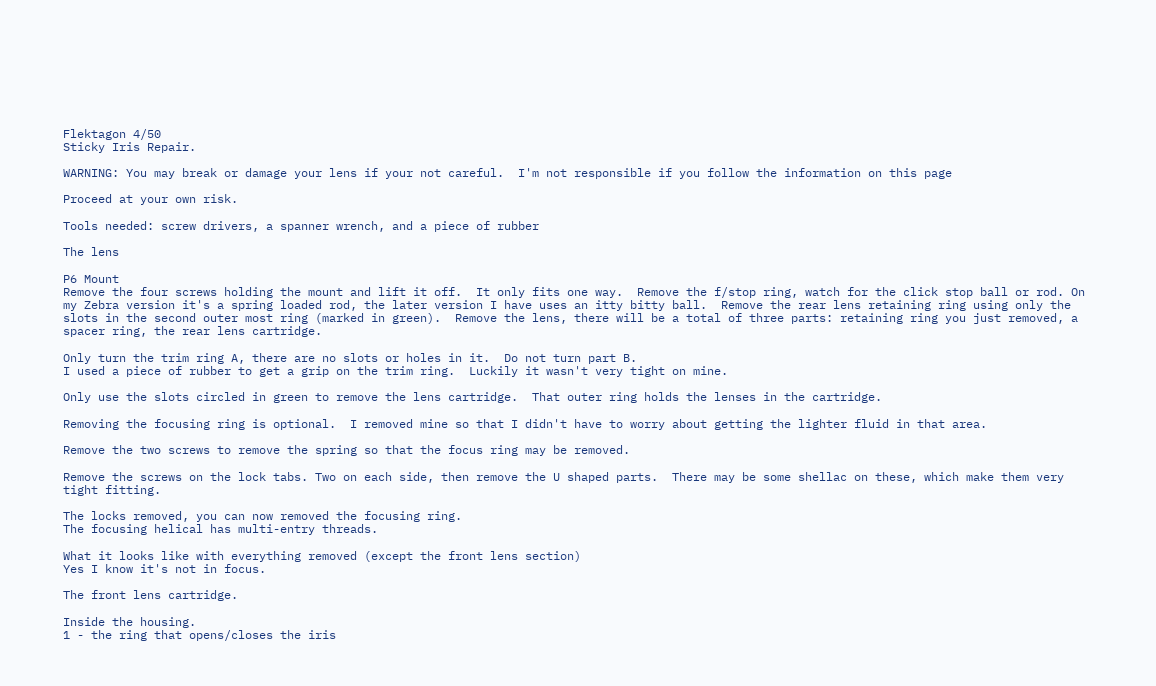Flektagon 4/50
Sticky Iris Repair.

WARNING: You may break or damage your lens if your not careful.  I'm not responsible if you follow the information on this page

Proceed at your own risk.

Tools needed: screw drivers, a spanner wrench, and a piece of rubber

The lens

P6 Mount
Remove the four screws holding the mount and lift it off.  It only fits one way.  Remove the f/stop ring, watch for the click stop ball or rod. On my Zebra version it's a spring loaded rod, the later version I have uses an itty bitty ball.  Remove the rear lens retaining ring using only the slots in the second outer most ring (marked in green).  Remove the lens, there will be a total of three parts: retaining ring you just removed, a spacer ring, the rear lens cartridge.

Only turn the trim ring A, there are no slots or holes in it.  Do not turn part B.
I used a piece of rubber to get a grip on the trim ring.  Luckily it wasn't very tight on mine.

Only use the slots circled in green to remove the lens cartridge.  That outer ring holds the lenses in the cartridge.

Removing the focusing ring is optional.  I removed mine so that I didn't have to worry about getting the lighter fluid in that area.

Remove the two screws to remove the spring so that the focus ring may be removed.

Remove the screws on the lock tabs. Two on each side, then remove the U shaped parts.  There may be some shellac on these, which make them very tight fitting.

The locks removed, you can now removed the focusing ring.
The focusing helical has multi-entry threads.

What it looks like with everything removed (except the front lens section)
Yes I know it's not in focus.

The front lens cartridge.

Inside the housing.
1 - the ring that opens/closes the iris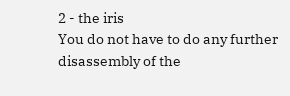2 - the iris
You do not have to do any further disassembly of the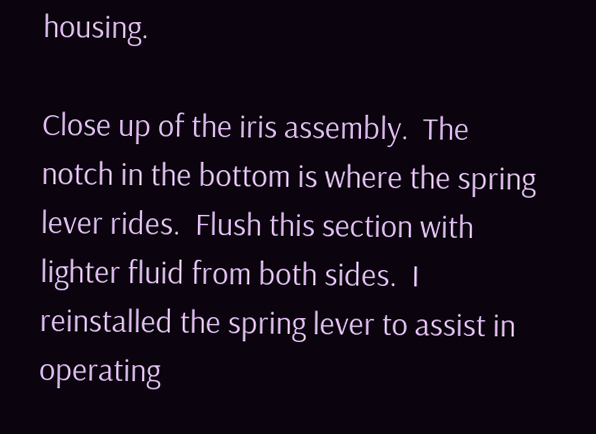housing.

Close up of the iris assembly.  The notch in the bottom is where the spring lever rides.  Flush this section with lighter fluid from both sides.  I reinstalled the spring lever to assist in operating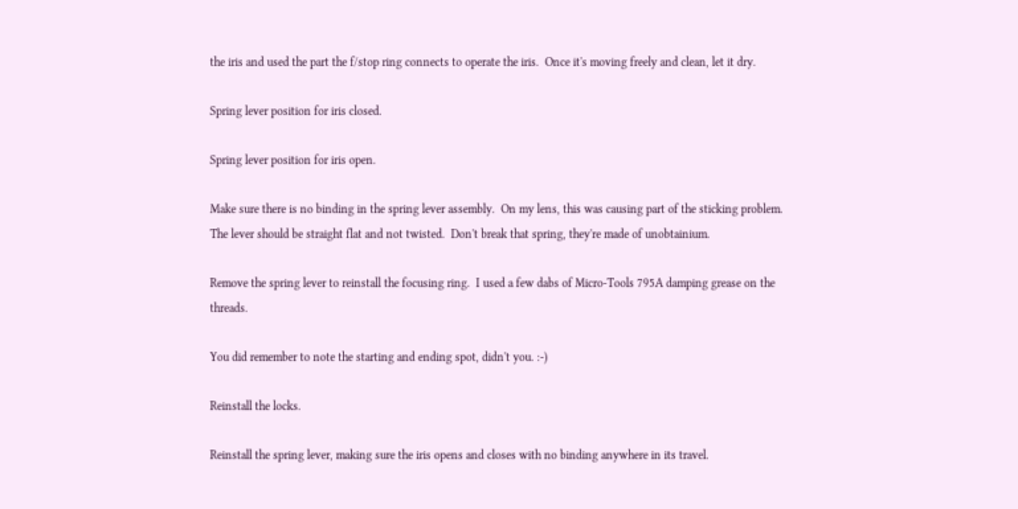the iris and used the part the f/stop ring connects to operate the iris.  Once it's moving freely and clean, let it dry.

Spring lever position for iris closed.

Spring lever position for iris open.

Make sure there is no binding in the spring lever assembly.  On my lens, this was causing part of the sticking problem.  The lever should be straight flat and not twisted.  Don't break that spring, they're made of unobtainium.

Remove the spring lever to reinstall the focusing ring.  I used a few dabs of Micro-Tools 795A damping grease on the threads.

You did remember to note the starting and ending spot, didn't you. :-)

Reinstall the locks.

Reinstall the spring lever, making sure the iris opens and closes with no binding anywhere in its travel.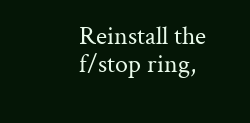Reinstall the f/stop ring,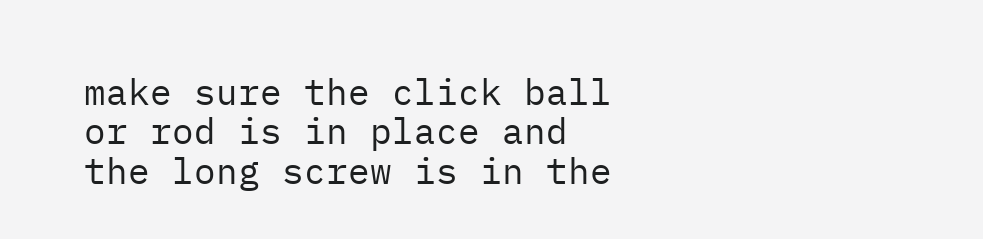make sure the click ball or rod is in place and the long screw is in the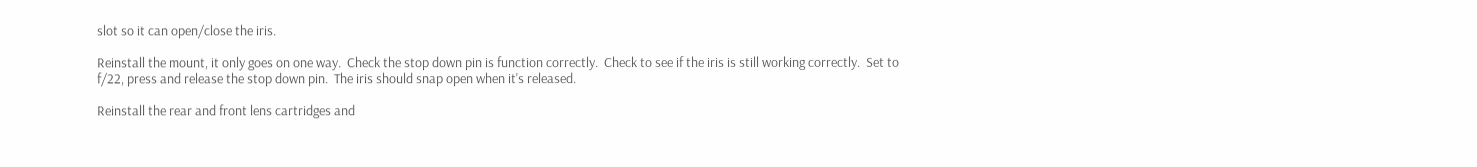slot so it can open/close the iris.

Reinstall the mount, it only goes on one way.  Check the stop down pin is function correctly.  Check to see if the iris is still working correctly.  Set to f/22, press and release the stop down pin.  The iris should snap open when it's released.

Reinstall the rear and front lens cartridges and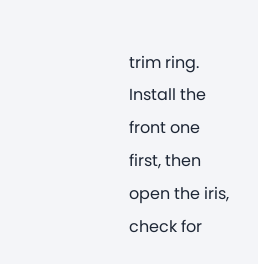trim ring.  Install the front one first, then open the iris, check for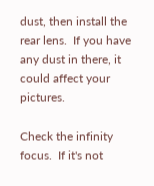dust, then install the rear lens.  If you have any dust in there, it could affect your pictures.

Check the infinity focus.  If it's not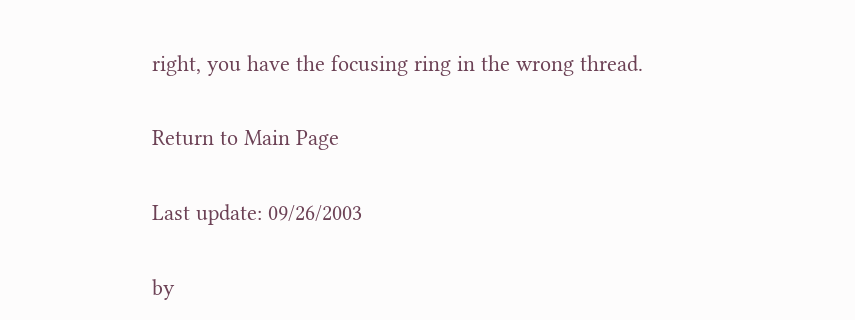right, you have the focusing ring in the wrong thread.

Return to Main Page

Last update: 09/26/2003

by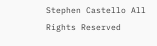Stephen Castello All Rights Reserved